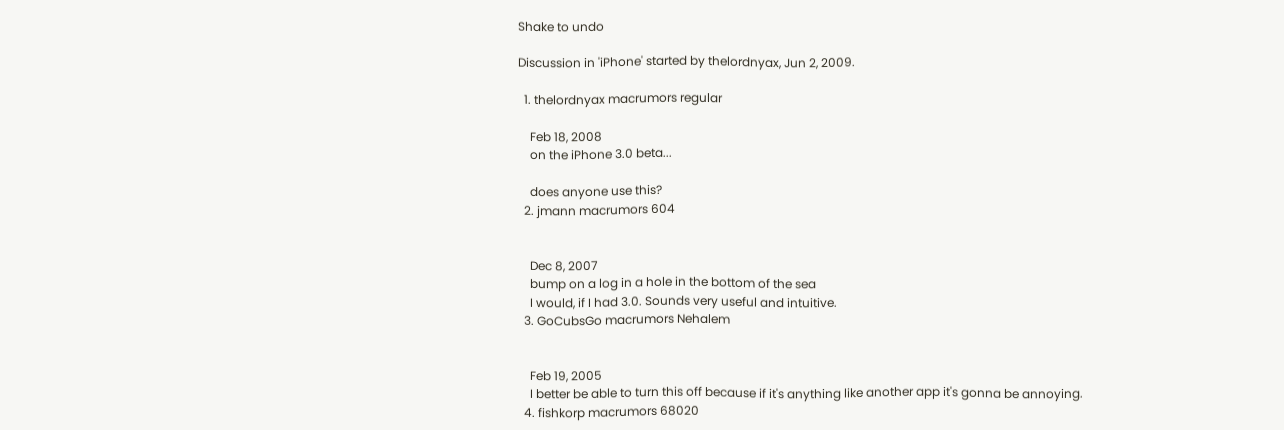Shake to undo

Discussion in 'iPhone' started by thelordnyax, Jun 2, 2009.

  1. thelordnyax macrumors regular

    Feb 18, 2008
    on the iPhone 3.0 beta...

    does anyone use this?
  2. jmann macrumors 604


    Dec 8, 2007
    bump on a log in a hole in the bottom of the sea
    I would, if I had 3.0. Sounds very useful and intuitive.
  3. GoCubsGo macrumors Nehalem


    Feb 19, 2005
    I better be able to turn this off because if it's anything like another app it's gonna be annoying.
  4. fishkorp macrumors 68020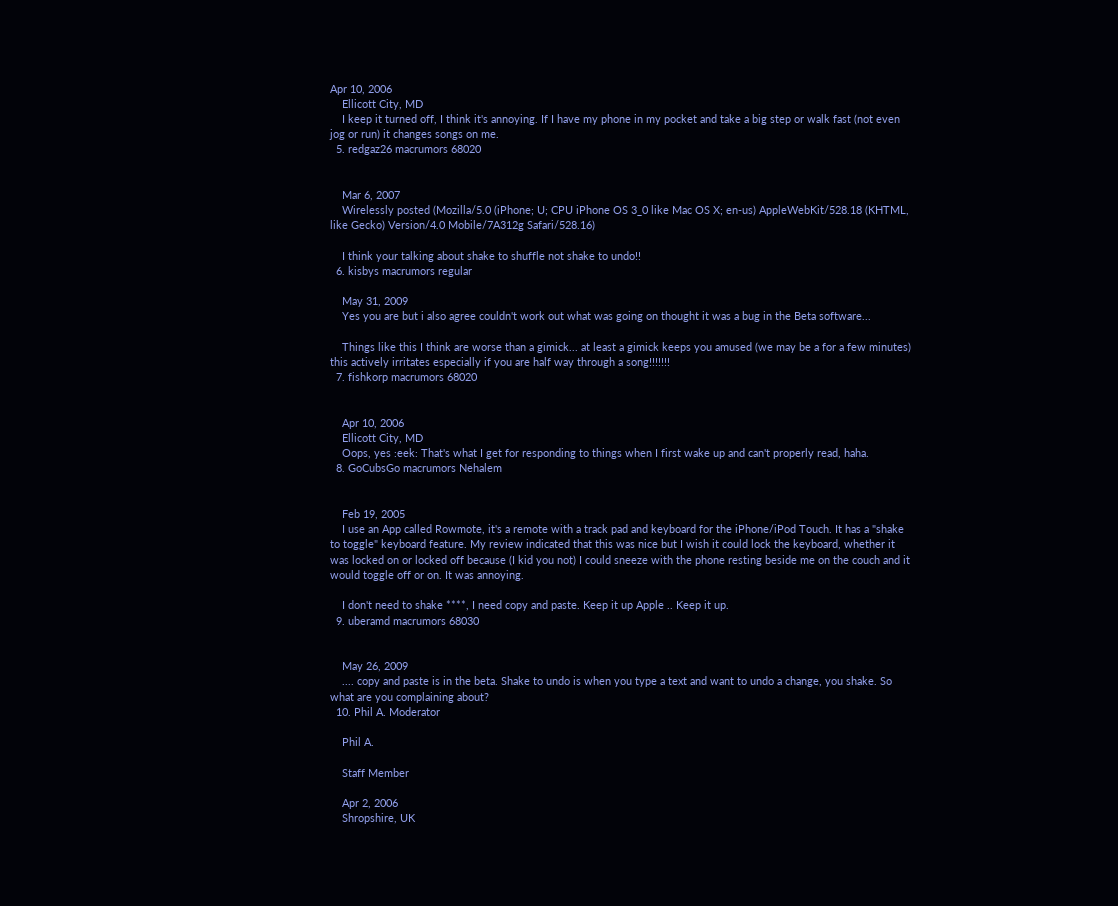Apr 10, 2006
    Ellicott City, MD
    I keep it turned off, I think it's annoying. If I have my phone in my pocket and take a big step or walk fast (not even jog or run) it changes songs on me.
  5. redgaz26 macrumors 68020


    Mar 6, 2007
    Wirelessly posted (Mozilla/5.0 (iPhone; U; CPU iPhone OS 3_0 like Mac OS X; en-us) AppleWebKit/528.18 (KHTML, like Gecko) Version/4.0 Mobile/7A312g Safari/528.16)

    I think your talking about shake to shuffle not shake to undo!!
  6. kisbys macrumors regular

    May 31, 2009
    Yes you are but i also agree couldn't work out what was going on thought it was a bug in the Beta software...

    Things like this I think are worse than a gimick... at least a gimick keeps you amused (we may be a for a few minutes) this actively irritates especially if you are half way through a song!!!!!!!
  7. fishkorp macrumors 68020


    Apr 10, 2006
    Ellicott City, MD
    Oops, yes :eek: That's what I get for responding to things when I first wake up and can't properly read, haha.
  8. GoCubsGo macrumors Nehalem


    Feb 19, 2005
    I use an App called Rowmote, it's a remote with a track pad and keyboard for the iPhone/iPod Touch. It has a "shake to toggle" keyboard feature. My review indicated that this was nice but I wish it could lock the keyboard, whether it was locked on or locked off because (I kid you not) I could sneeze with the phone resting beside me on the couch and it would toggle off or on. It was annoying.

    I don't need to shake ****, I need copy and paste. Keep it up Apple .. Keep it up.
  9. uberamd macrumors 68030


    May 26, 2009
    .... copy and paste is in the beta. Shake to undo is when you type a text and want to undo a change, you shake. So what are you complaining about?
  10. Phil A. Moderator

    Phil A.

    Staff Member

    Apr 2, 2006
    Shropshire, UK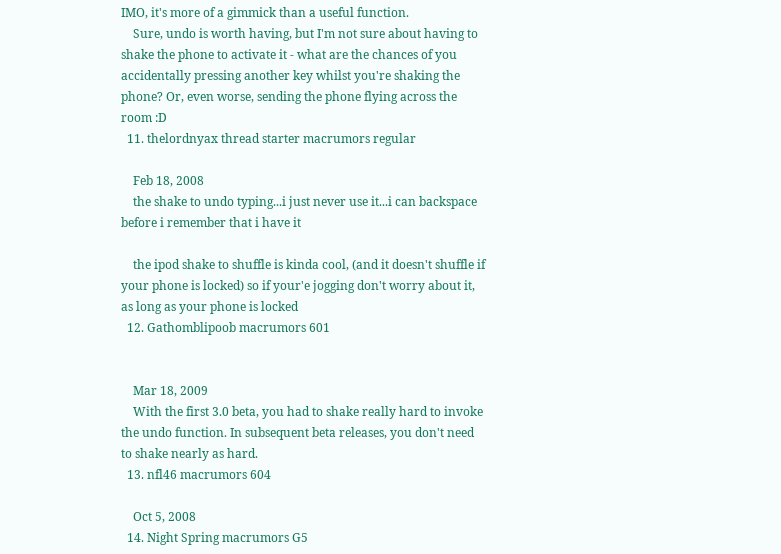IMO, it's more of a gimmick than a useful function.
    Sure, undo is worth having, but I'm not sure about having to shake the phone to activate it - what are the chances of you accidentally pressing another key whilst you're shaking the phone? Or, even worse, sending the phone flying across the room :D
  11. thelordnyax thread starter macrumors regular

    Feb 18, 2008
    the shake to undo typing...i just never use it...i can backspace before i remember that i have it

    the ipod shake to shuffle is kinda cool, (and it doesn't shuffle if your phone is locked) so if your'e jogging don't worry about it, as long as your phone is locked
  12. Gathomblipoob macrumors 601


    Mar 18, 2009
    With the first 3.0 beta, you had to shake really hard to invoke the undo function. In subsequent beta releases, you don't need to shake nearly as hard.
  13. nfl46 macrumors 604

    Oct 5, 2008
  14. Night Spring macrumors G5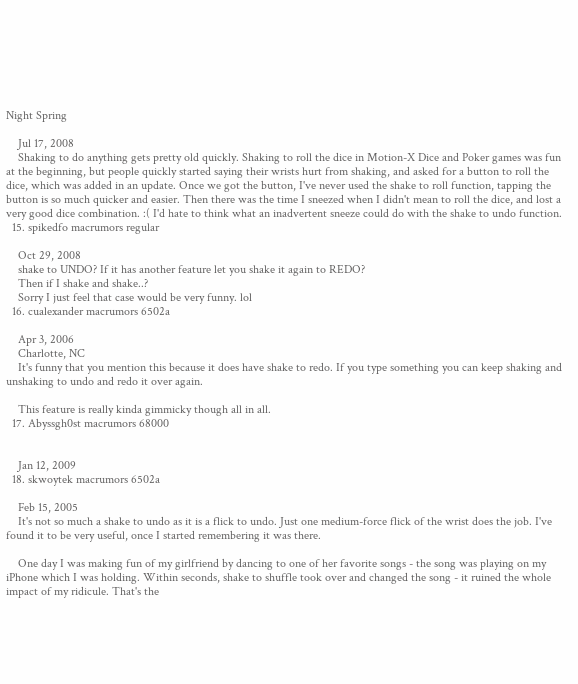Night Spring

    Jul 17, 2008
    Shaking to do anything gets pretty old quickly. Shaking to roll the dice in Motion-X Dice and Poker games was fun at the beginning, but people quickly started saying their wrists hurt from shaking, and asked for a button to roll the dice, which was added in an update. Once we got the button, I've never used the shake to roll function, tapping the button is so much quicker and easier. Then there was the time I sneezed when I didn't mean to roll the dice, and lost a very good dice combination. :( I'd hate to think what an inadvertent sneeze could do with the shake to undo function.
  15. spikedfo macrumors regular

    Oct 29, 2008
    shake to UNDO? If it has another feature let you shake it again to REDO?
    Then if I shake and shake..?
    Sorry I just feel that case would be very funny. lol
  16. cualexander macrumors 6502a

    Apr 3, 2006
    Charlotte, NC
    It's funny that you mention this because it does have shake to redo. If you type something you can keep shaking and unshaking to undo and redo it over again.

    This feature is really kinda gimmicky though all in all.
  17. Abyssgh0st macrumors 68000


    Jan 12, 2009
  18. skwoytek macrumors 6502a

    Feb 15, 2005
    It's not so much a shake to undo as it is a flick to undo. Just one medium-force flick of the wrist does the job. I've found it to be very useful, once I started remembering it was there.

    One day I was making fun of my girlfriend by dancing to one of her favorite songs - the song was playing on my iPhone which I was holding. Within seconds, shake to shuffle took over and changed the song - it ruined the whole impact of my ridicule. That's the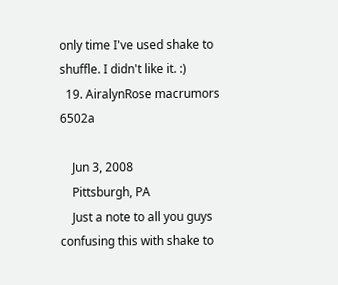only time I've used shake to shuffle. I didn't like it. :)
  19. AiralynRose macrumors 6502a

    Jun 3, 2008
    Pittsburgh, PA
    Just a note to all you guys confusing this with shake to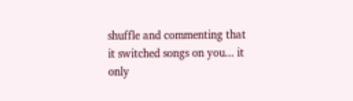shuffle and commenting that it switched songs on you... it only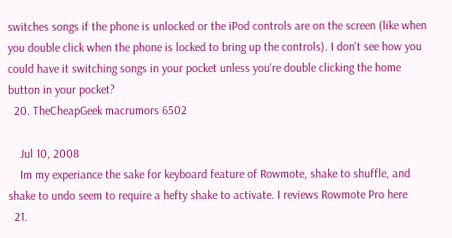switches songs if the phone is unlocked or the iPod controls are on the screen (like when you double click when the phone is locked to bring up the controls). I don't see how you could have it switching songs in your pocket unless you're double clicking the home button in your pocket?
  20. TheCheapGeek macrumors 6502

    Jul 10, 2008
    Im my experiance the sake for keyboard feature of Rowmote, shake to shuffle, and shake to undo seem to require a hefty shake to activate. I reviews Rowmote Pro here
  21.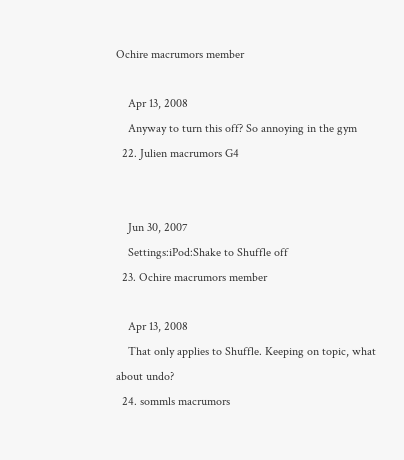Ochire macrumors member

    Apr 13, 2008
    Anyway to turn this off? So annoying in the gym
  22. Julien macrumors G4


    Jun 30, 2007
    Settings:iPod:Shake to Shuffle off
  23. Ochire macrumors member

    Apr 13, 2008
    That only applies to Shuffle. Keeping on topic, what about undo?
  24. sommls macrumors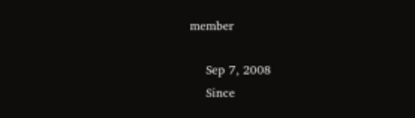member

    Sep 7, 2008
    Since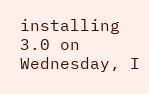installing 3.0 on Wednesday, I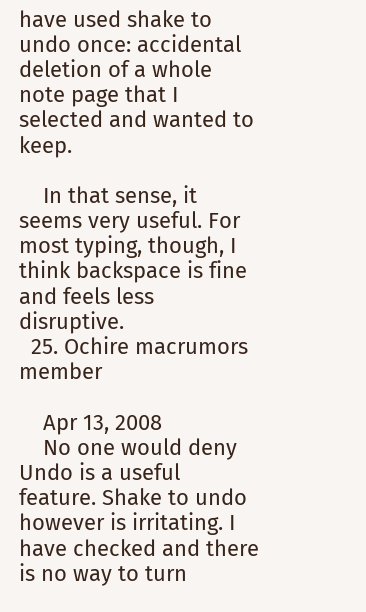have used shake to undo once: accidental deletion of a whole note page that I selected and wanted to keep.

    In that sense, it seems very useful. For most typing, though, I think backspace is fine and feels less disruptive.
  25. Ochire macrumors member

    Apr 13, 2008
    No one would deny Undo is a useful feature. Shake to undo however is irritating. I have checked and there is no way to turn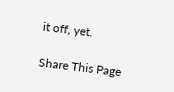it off, yet.

Share This Page